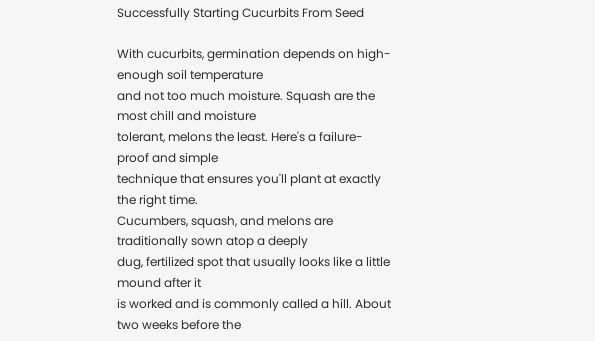Successfully Starting Cucurbits From Seed

With cucurbits, germination depends on high-enough soil temperature
and not too much moisture. Squash are the most chill and moisture
tolerant, melons the least. Here's a failure-proof and simple
technique that ensures you'll plant at exactly the right time.
Cucumbers, squash, and melons are traditionally sown atop a deeply
dug, fertilized spot that usually looks like a little mound after it
is worked and is commonly called a hill. About two weeks before the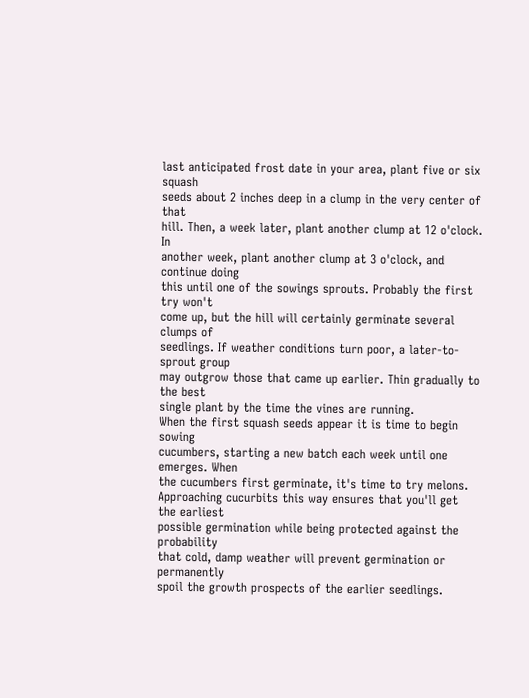last anticipated frost date in your area, plant five or six squash
seeds about 2 inches deep in a clump in the very center of that
hill. Then, a week later, plant another clump at 12 o'clock. In
another week, plant another clump at 3 o'clock, and continue doing
this until one of the sowings sprouts. Probably the first try won't
come up, but the hill will certainly germinate several clumps of
seedlings. If weather conditions turn poor, a later-to-sprout group
may outgrow those that came up earlier. Thin gradually to the best
single plant by the time the vines are running.
When the first squash seeds appear it is time to begin sowing
cucumbers, starting a new batch each week until one emerges. When
the cucumbers first germinate, it's time to try melons.
Approaching cucurbits this way ensures that you'll get the earliest
possible germination while being protected against the probability
that cold, damp weather will prevent germination or permanently
spoil the growth prospects of the earlier seedlings.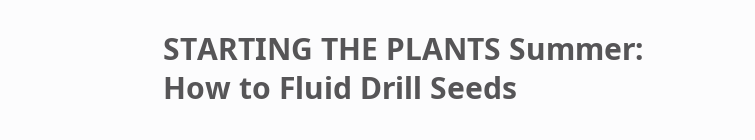STARTING THE PLANTS Summer: How to Fluid Drill Seeds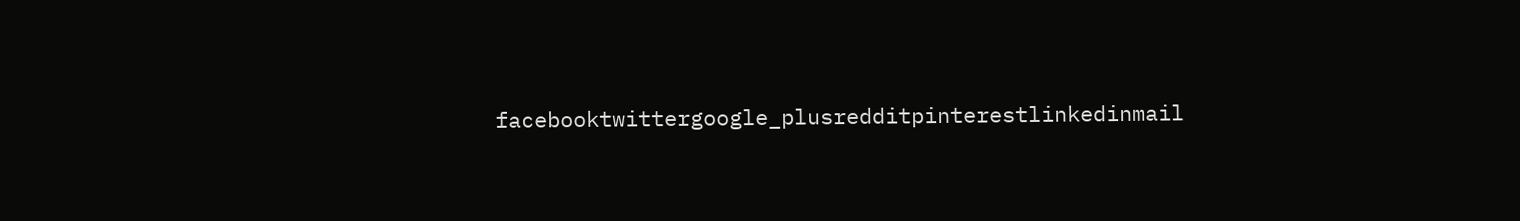facebooktwittergoogle_plusredditpinterestlinkedinmail